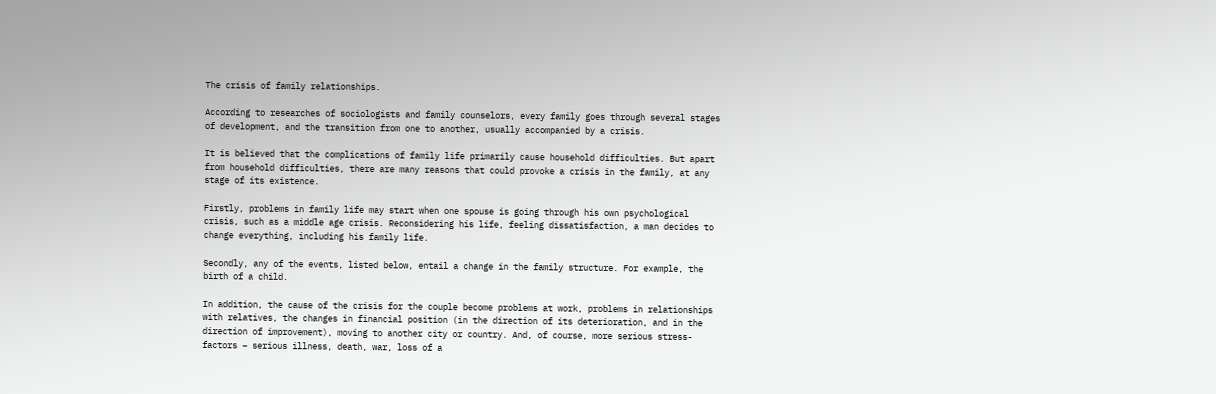The crisis of family relationships.

According to researches of sociologists and family counselors, every family goes through several stages of development, and the transition from one to another, usually accompanied by a crisis.

It is believed that the complications of family life primarily cause household difficulties. But apart from household difficulties, there are many reasons that could provoke a crisis in the family, at any stage of its existence.

Firstly, problems in family life may start when one spouse is going through his own psychological crisis, such as a middle age crisis. Reconsidering his life, feeling dissatisfaction, a man decides to change everything, including his family life.

Secondly, any of the events, listed below, entail a change in the family structure. For example, the birth of a child.

In addition, the cause of the crisis for the couple become problems at work, problems in relationships with relatives, the changes in financial position (in the direction of its deterioration, and in the direction of improvement), moving to another city or country. And, of course, more serious stress-factors – serious illness, death, war, loss of a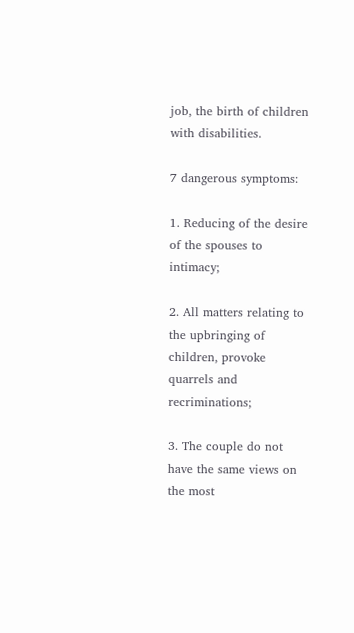job, the birth of children with disabilities.

7 dangerous symptoms:

1. Reducing of the desire of the spouses to intimacy;

2. All matters relating to the upbringing of children, provoke quarrels and recriminations;

3. The couple do not have the same views on the most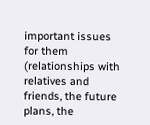important issues for them (relationships with relatives and friends, the future plans, the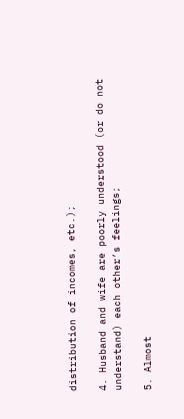distribution of incomes, etc.);

4. Husband and wife are poorly understood (or do not understand) each other’s feelings;

5. Almost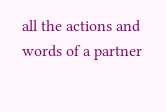all the actions and words of a partner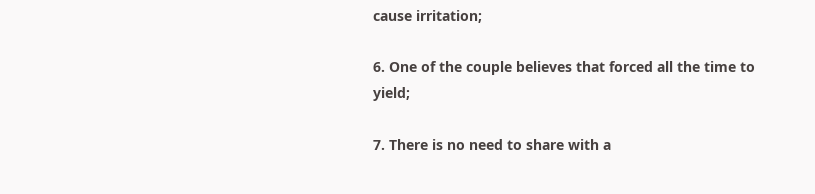cause irritation;

6. One of the couple believes that forced all the time to yield;

7. There is no need to share with a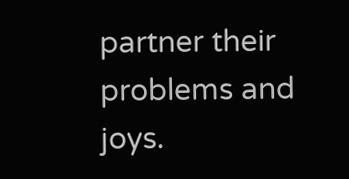partner their problems and joys.